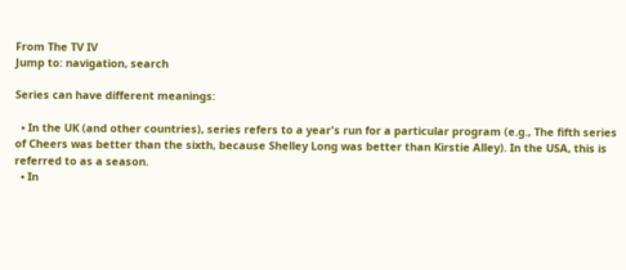From The TV IV
Jump to: navigation, search

Series can have different meanings:

  • In the UK (and other countries), series refers to a year's run for a particular program (e.g., The fifth series of Cheers was better than the sixth, because Shelley Long was better than Kirstie Alley). In the USA, this is referred to as a season.
  • In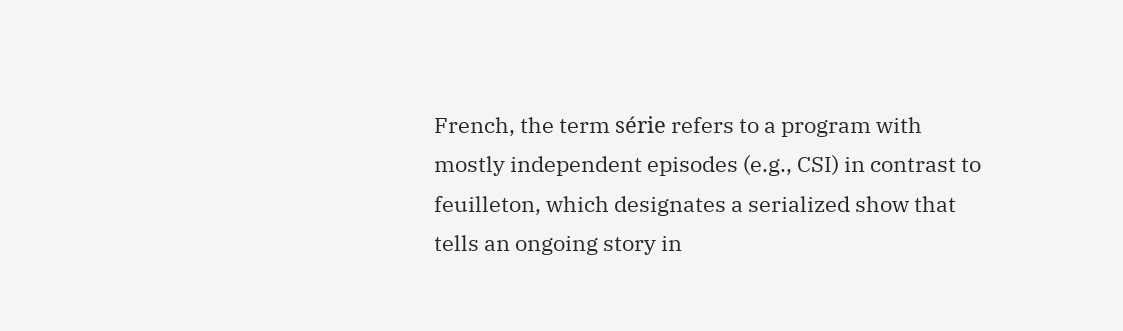French, the term série refers to a program with mostly independent episodes (e.g., CSI) in contrast to feuilleton, which designates a serialized show that tells an ongoing story in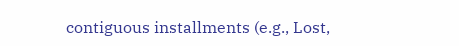contiguous installments (e.g., Lost,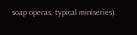soap operas, typical miniseries).